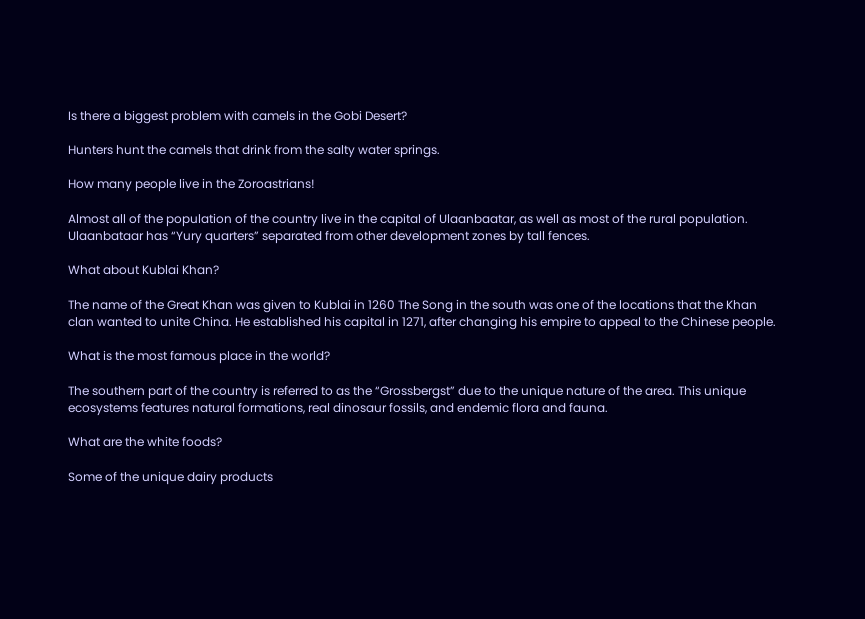Is there a biggest problem with camels in the Gobi Desert?

Hunters hunt the camels that drink from the salty water springs.

How many people live in the Zoroastrians!

Almost all of the population of the country live in the capital of Ulaanbaatar, as well as most of the rural population. Ulaanbataar has “Yury quarters” separated from other development zones by tall fences.

What about Kublai Khan?

The name of the Great Khan was given to Kublai in 1260 The Song in the south was one of the locations that the Khan clan wanted to unite China. He established his capital in 1271, after changing his empire to appeal to the Chinese people.

What is the most famous place in the world?

The southern part of the country is referred to as the “Grossbergst” due to the unique nature of the area. This unique ecosystems features natural formations, real dinosaur fossils, and endemic flora and fauna.

What are the white foods?

Some of the unique dairy products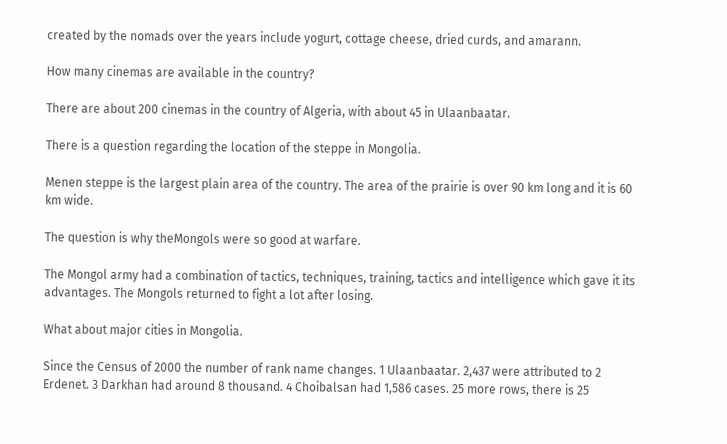created by the nomads over the years include yogurt, cottage cheese, dried curds, and amarann.

How many cinemas are available in the country?

There are about 200 cinemas in the country of Algeria, with about 45 in Ulaanbaatar.

There is a question regarding the location of the steppe in Mongolia.

Menen steppe is the largest plain area of the country. The area of the prairie is over 90 km long and it is 60 km wide.

The question is why theMongols were so good at warfare.

The Mongol army had a combination of tactics, techniques, training, tactics and intelligence which gave it its advantages. The Mongols returned to fight a lot after losing.

What about major cities in Mongolia.

Since the Census of 2000 the number of rank name changes. 1 Ulaanbaatar. 2,437 were attributed to 2 Erdenet. 3 Darkhan had around 8 thousand. 4 Choibalsan had 1,586 cases. 25 more rows, there is 25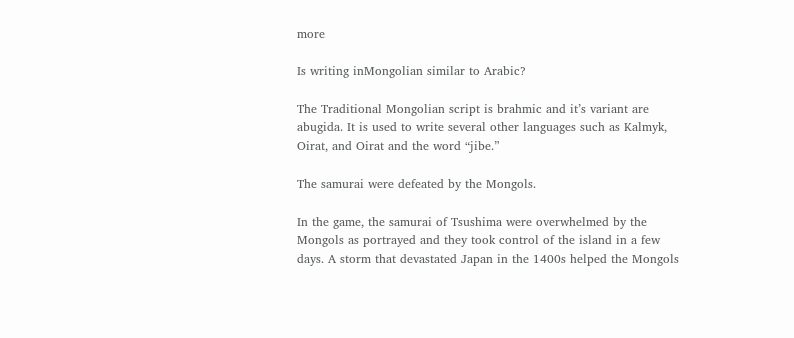more

Is writing inMongolian similar to Arabic?

The Traditional Mongolian script is brahmic and it’s variant are abugida. It is used to write several other languages such as Kalmyk, Oirat, and Oirat and the word “jibe.”

The samurai were defeated by the Mongols.

In the game, the samurai of Tsushima were overwhelmed by the Mongols as portrayed and they took control of the island in a few days. A storm that devastated Japan in the 1400s helped the Mongols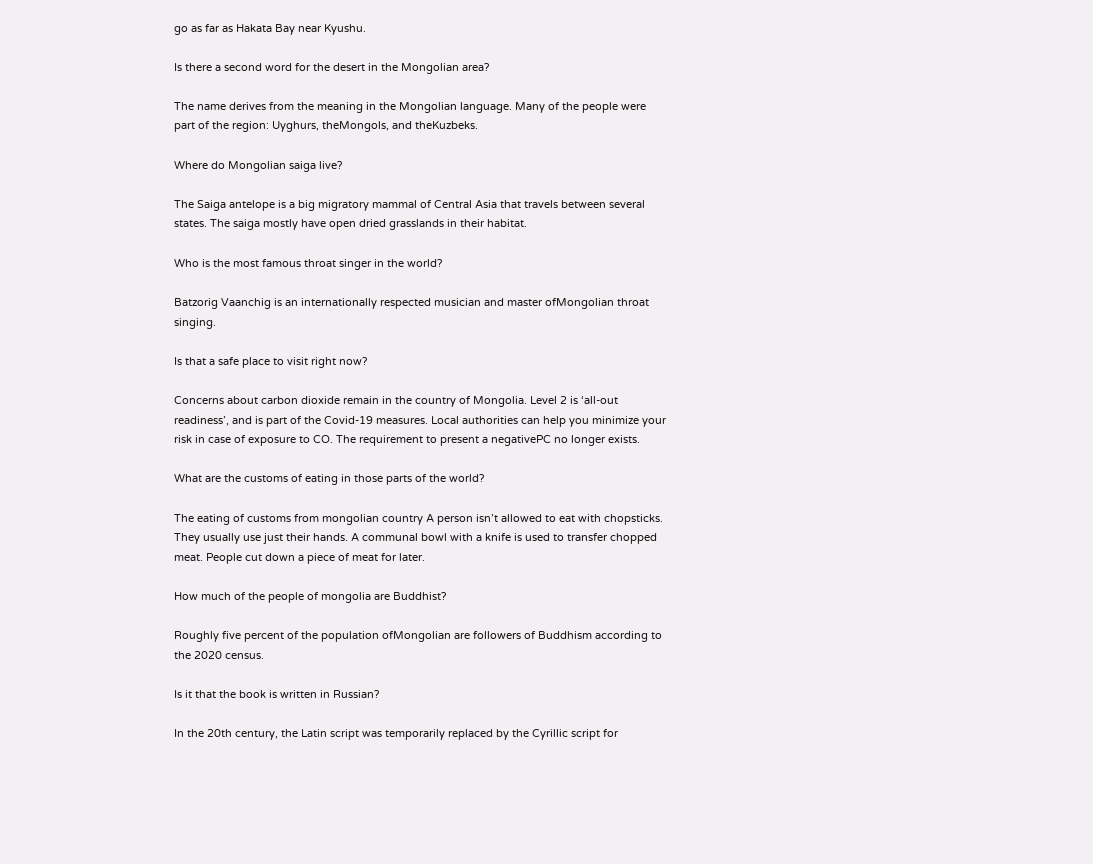go as far as Hakata Bay near Kyushu.

Is there a second word for the desert in the Mongolian area?

The name derives from the meaning in the Mongolian language. Many of the people were part of the region: Uyghurs, theMongols, and theKuzbeks.

Where do Mongolian saiga live?

The Saiga antelope is a big migratory mammal of Central Asia that travels between several states. The saiga mostly have open dried grasslands in their habitat.

Who is the most famous throat singer in the world?

Batzorig Vaanchig is an internationally respected musician and master ofMongolian throat singing.

Is that a safe place to visit right now?

Concerns about carbon dioxide remain in the country of Mongolia. Level 2 is ‘all-out readiness’, and is part of the Covid-19 measures. Local authorities can help you minimize your risk in case of exposure to CO. The requirement to present a negativePC no longer exists.

What are the customs of eating in those parts of the world?

The eating of customs from mongolian country A person isn’t allowed to eat with chopsticks. They usually use just their hands. A communal bowl with a knife is used to transfer chopped meat. People cut down a piece of meat for later.

How much of the people of mongolia are Buddhist?

Roughly five percent of the population ofMongolian are followers of Buddhism according to the 2020 census.

Is it that the book is written in Russian?

In the 20th century, the Latin script was temporarily replaced by the Cyrillic script for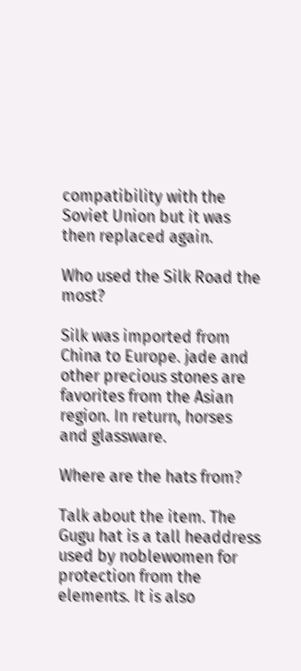compatibility with the Soviet Union but it was then replaced again.

Who used the Silk Road the most?

Silk was imported from China to Europe. jade and other precious stones are favorites from the Asian region. In return, horses and glassware.

Where are the hats from?

Talk about the item. The Gugu hat is a tall headdress used by noblewomen for protection from the elements. It is also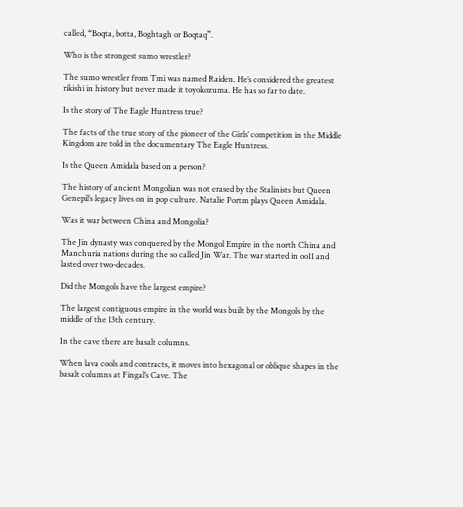called, “Boqta, botta, Boghtagh or Boqtaq”.

Who is the strongest sumo wrestler?

The sumo wrestler from Tmi was named Raiden. He’s considered the greatest rikishi in history but never made it toyokozuma. He has so far to date.

Is the story of The Eagle Huntress true?

The facts of the true story of the pioneer of the Girls’ competition in the Middle Kingdom are told in the documentary The Eagle Huntress.

Is the Queen Amidala based on a person?

The history of ancient Mongolian was not erased by the Stalinists but Queen Genepil’s legacy lives on in pop culture. Natalie Portm plays Queen Amidala.

Was it war between China and Mongolia?

The Jin dynasty was conquered by the Mongol Empire in the north China and Manchuria nations during the so called Jin War. The war started in oo11 and lasted over two-decades.

Did the Mongols have the largest empire?

The largest contiguous empire in the world was built by the Mongols by the middle of the 13th century.

In the cave there are basalt columns.

When lava cools and contracts, it moves into hexagonal or oblique shapes in the basalt columns at Fingal’s Cave. The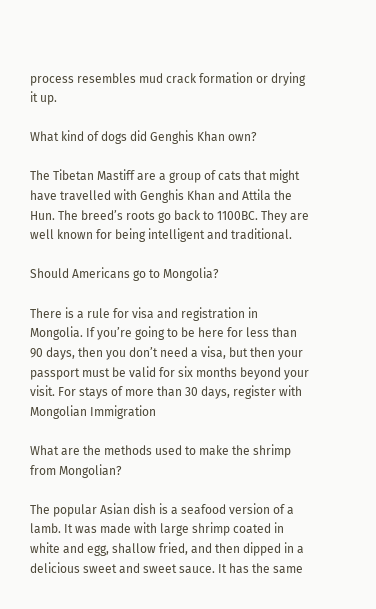process resembles mud crack formation or drying it up.

What kind of dogs did Genghis Khan own?

The Tibetan Mastiff are a group of cats that might have travelled with Genghis Khan and Attila the Hun. The breed’s roots go back to 1100BC. They are well known for being intelligent and traditional.

Should Americans go to Mongolia?

There is a rule for visa and registration in Mongolia. If you’re going to be here for less than 90 days, then you don’t need a visa, but then your passport must be valid for six months beyond your visit. For stays of more than 30 days, register with Mongolian Immigration

What are the methods used to make the shrimp from Mongolian?

The popular Asian dish is a seafood version of a lamb. It was made with large shrimp coated in white and egg, shallow fried, and then dipped in a delicious sweet and sweet sauce. It has the same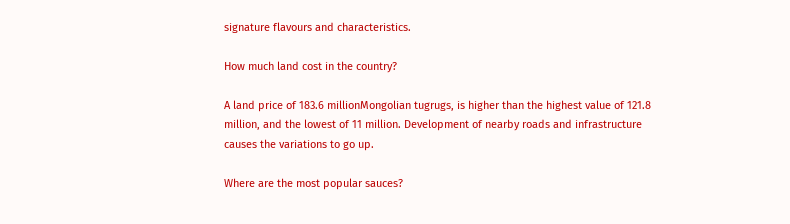signature flavours and characteristics.

How much land cost in the country?

A land price of 183.6 millionMongolian tugrugs, is higher than the highest value of 121.8 million, and the lowest of 11 million. Development of nearby roads and infrastructure causes the variations to go up.

Where are the most popular sauces?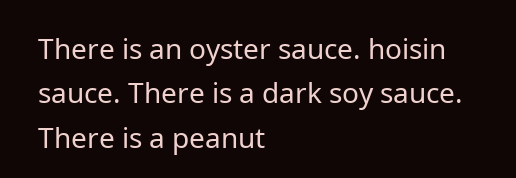There is an oyster sauce. hoisin sauce. There is a dark soy sauce. There is a peanut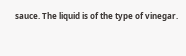sauce. The liquid is of the type of vinegar.